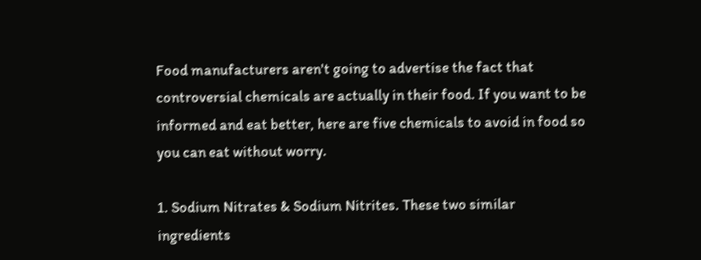Food manufacturers aren't going to advertise the fact that controversial chemicals are actually in their food. If you want to be informed and eat better, here are five chemicals to avoid in food so you can eat without worry.

1. Sodium Nitrates & Sodium Nitrites. These two similar ingredients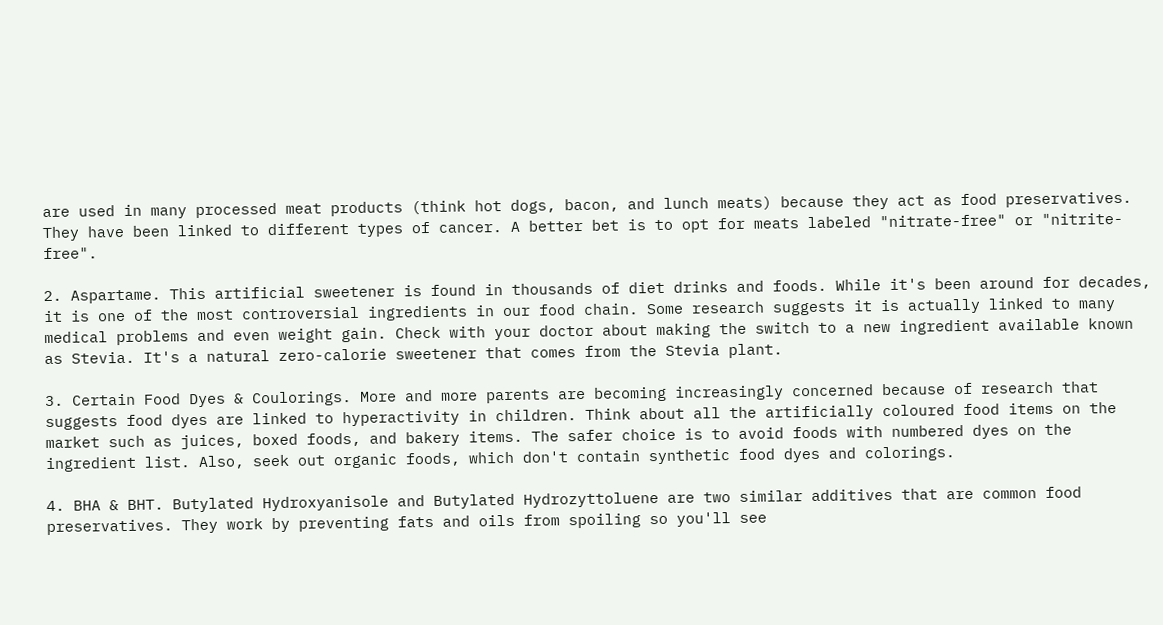are used in many processed meat products (think hot dogs, bacon, and lunch meats) because they act as food preservatives. They have been linked to different types of cancer. A better bet is to opt for meats labeled "nitrate-free" or "nitrite-free".

2. Aspartame. This artificial sweetener is found in thousands of diet drinks and foods. While it's been around for decades, it is one of the most controversial ingredients in our food chain. Some research suggests it is actually linked to many medical problems and even weight gain. Check with your doctor about making the switch to a new ingredient available known as Stevia. It's a natural zero-calorie sweetener that comes from the Stevia plant.

3. Certain Food Dyes & Coulorings. More and more parents are becoming increasingly concerned because of research that suggests food dyes are linked to hyperactivity in children. Think about all the artificially coloured food items on the market such as juices, boxed foods, and bakery items. The safer choice is to avoid foods with numbered dyes on the ingredient list. Also, seek out organic foods, which don't contain synthetic food dyes and colorings.

4. BHA & BHT. Butylated Hydroxyanisole and Butylated Hydrozyttoluene are two similar additives that are common food preservatives. They work by preventing fats and oils from spoiling so you'll see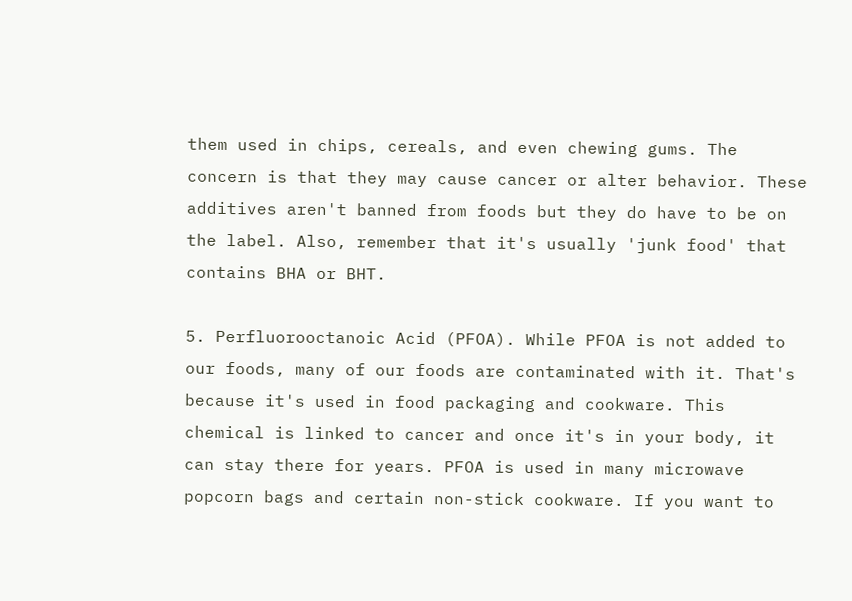them used in chips, cereals, and even chewing gums. The concern is that they may cause cancer or alter behavior. These additives aren't banned from foods but they do have to be on the label. Also, remember that it's usually 'junk food' that contains BHA or BHT.

5. Perfluorooctanoic Acid (PFOA). While PFOA is not added to our foods, many of our foods are contaminated with it. That's because it's used in food packaging and cookware. This chemical is linked to cancer and once it's in your body, it can stay there for years. PFOA is used in many microwave popcorn bags and certain non-stick cookware. If you want to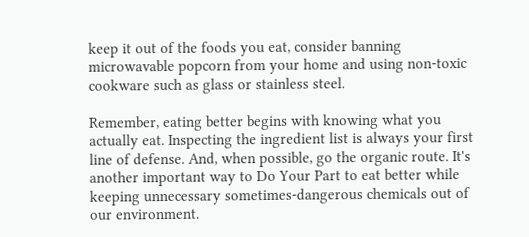keep it out of the foods you eat, consider banning microwavable popcorn from your home and using non-toxic cookware such as glass or stainless steel.

Remember, eating better begins with knowing what you actually eat. Inspecting the ingredient list is always your first line of defense. And, when possible, go the organic route. It's another important way to Do Your Part to eat better while keeping unnecessary sometimes-dangerous chemicals out of our environment.